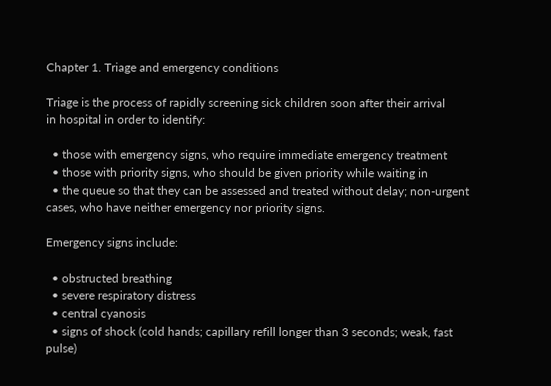Chapter 1. Triage and emergency conditions

Triage is the process of rapidly screening sick children soon after their arrival
in hospital in order to identify:

  • those with emergency signs, who require immediate emergency treatment
  • those with priority signs, who should be given priority while waiting in
  • the queue so that they can be assessed and treated without delay; non-urgent cases, who have neither emergency nor priority signs.

Emergency signs include:

  • obstructed breathing
  • severe respiratory distress
  • central cyanosis
  • signs of shock (cold hands; capillary refill longer than 3 seconds; weak, fast pulse)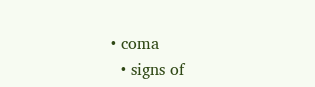• coma
  • signs of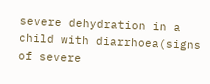severe dehydration in a child with diarrhoea(signs of severe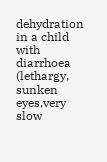dehydration in a child with diarrhoea (lethargy, sunken eyes,very slow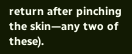return after pinching the skin—any two of these).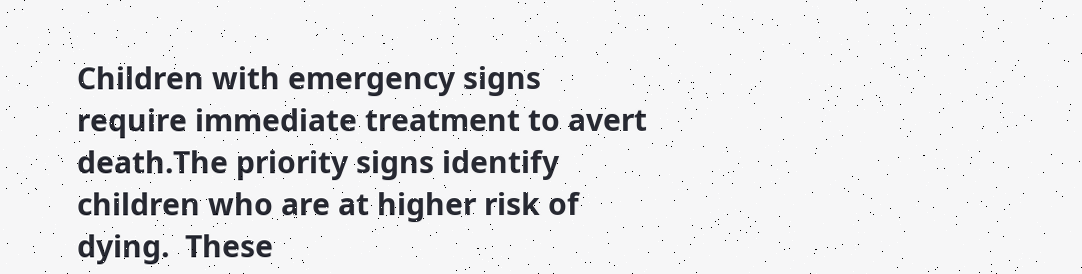Children with emergency signs require immediate treatment to avert death.The priority signs identify children who are at higher risk of dying.  These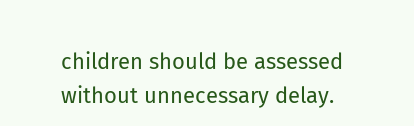children should be assessed without unnecessary delay.